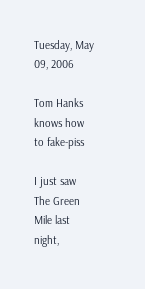Tuesday, May 09, 2006

Tom Hanks knows how to fake-piss

I just saw The Green Mile last night,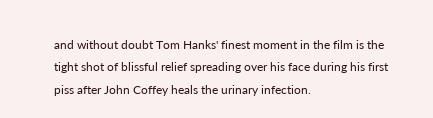and without doubt Tom Hanks' finest moment in the film is the tight shot of blissful relief spreading over his face during his first piss after John Coffey heals the urinary infection.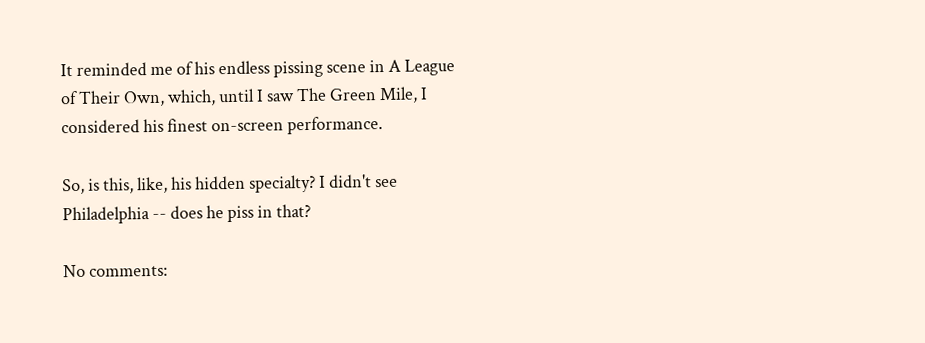It reminded me of his endless pissing scene in A League of Their Own, which, until I saw The Green Mile, I considered his finest on-screen performance.

So, is this, like, his hidden specialty? I didn't see Philadelphia -- does he piss in that?

No comments: